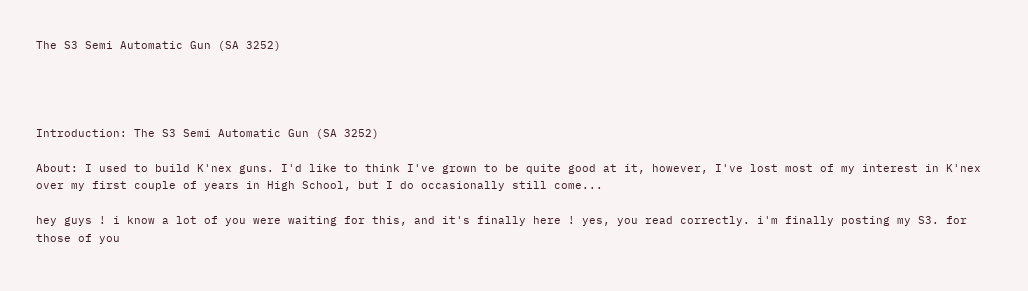The S3 Semi Automatic Gun (SA 3252)




Introduction: The S3 Semi Automatic Gun (SA 3252)

About: I used to build K'nex guns. I'd like to think I've grown to be quite good at it, however, I've lost most of my interest in K'nex over my first couple of years in High School, but I do occasionally still come...

hey guys ! i know a lot of you were waiting for this, and it's finally here ! yes, you read correctly. i'm finally posting my S3. for those of you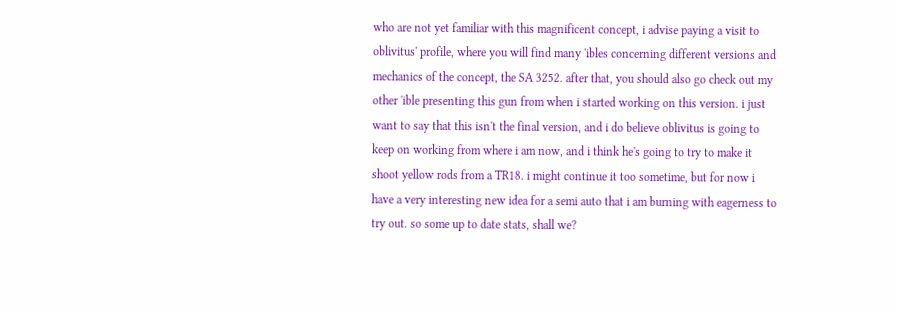who are not yet familiar with this magnificent concept, i advise paying a visit to oblivitus' profile, where you will find many 'ibles concerning different versions and mechanics of the concept, the SA 3252. after that, you should also go check out my other 'ible presenting this gun from when i started working on this version. i just want to say that this isn't the final version, and i do believe oblivitus is going to keep on working from where i am now, and i think he's going to try to make it shoot yellow rods from a TR18. i might continue it too sometime, but for now i have a very interesting new idea for a semi auto that i am burning with eagerness to try out. so some up to date stats, shall we?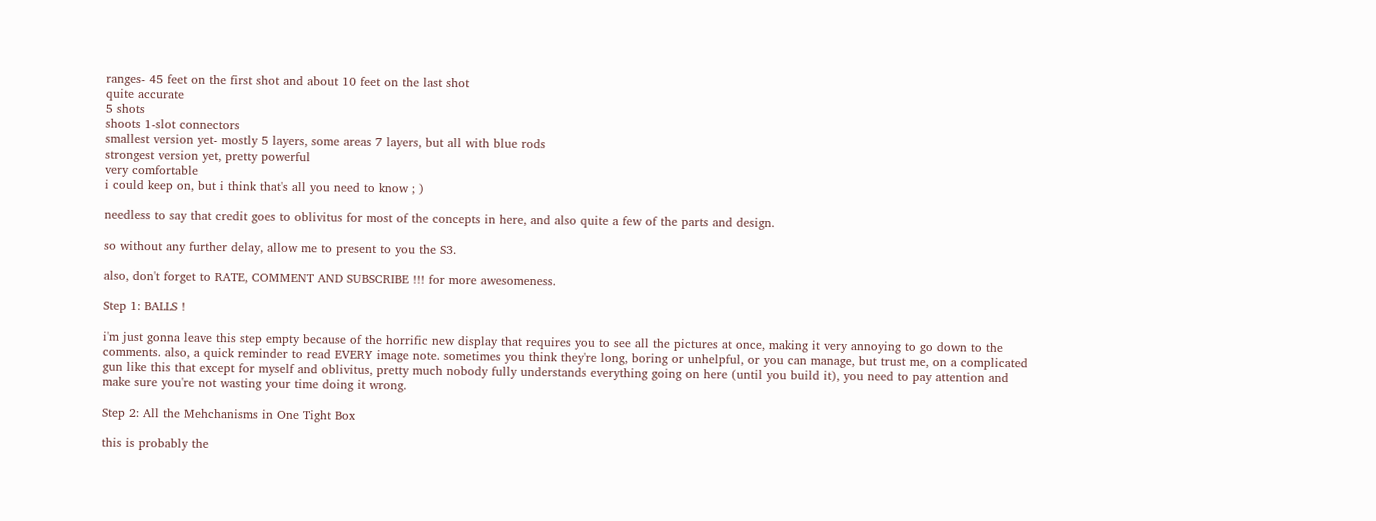ranges- 45 feet on the first shot and about 10 feet on the last shot
quite accurate
5 shots
shoots 1-slot connectors
smallest version yet- mostly 5 layers, some areas 7 layers, but all with blue rods
strongest version yet, pretty powerful
very comfortable
i could keep on, but i think that's all you need to know ; )

needless to say that credit goes to oblivitus for most of the concepts in here, and also quite a few of the parts and design.

so without any further delay, allow me to present to you the S3.

also, don't forget to RATE, COMMENT AND SUBSCRIBE !!! for more awesomeness.

Step 1: BALLS !

i'm just gonna leave this step empty because of the horrific new display that requires you to see all the pictures at once, making it very annoying to go down to the comments. also, a quick reminder to read EVERY image note. sometimes you think they're long, boring or unhelpful, or you can manage, but trust me, on a complicated gun like this that except for myself and oblivitus, pretty much nobody fully understands everything going on here (until you build it), you need to pay attention and make sure you're not wasting your time doing it wrong.

Step 2: All the Mehchanisms in One Tight Box

this is probably the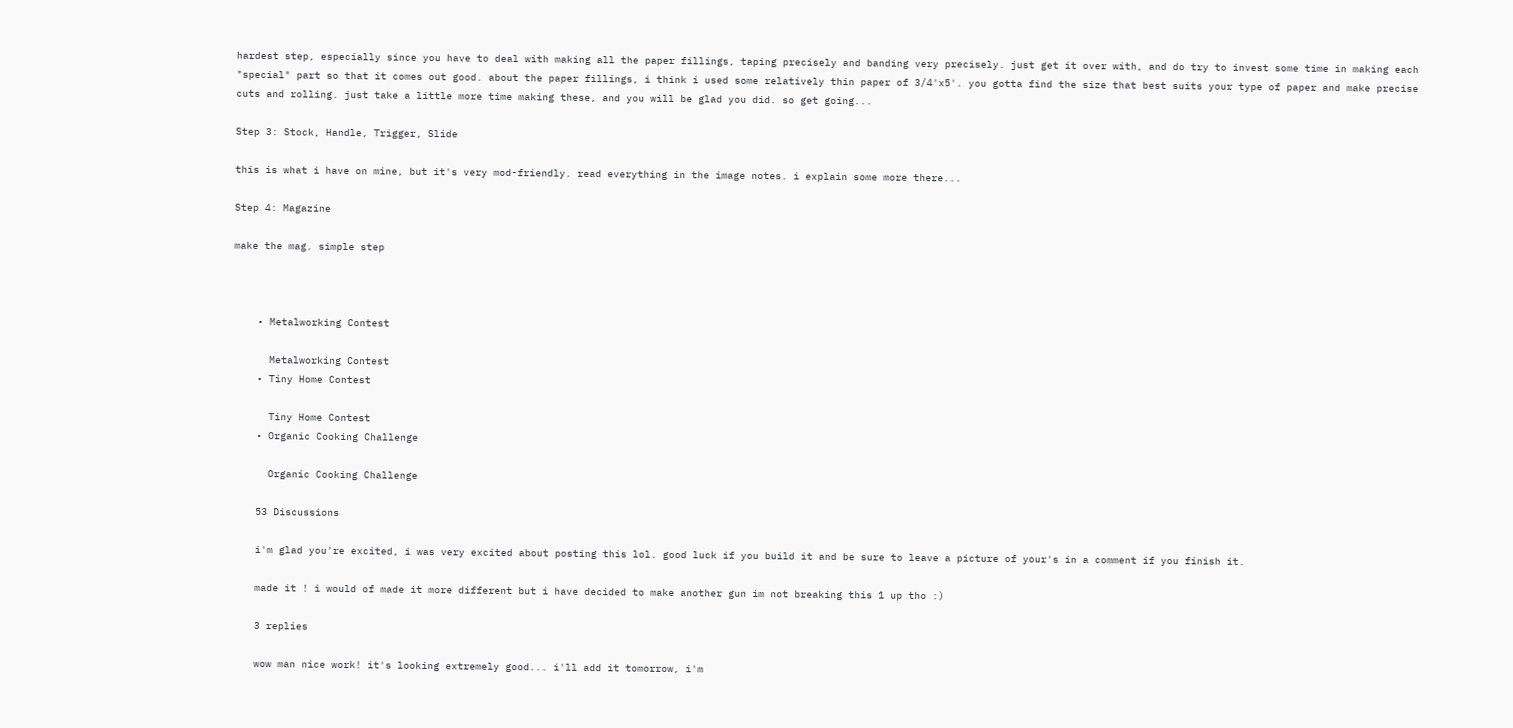hardest step, especially since you have to deal with making all the paper fillings, taping precisely and banding very precisely. just get it over with, and do try to invest some time in making each "special" part so that it comes out good. about the paper fillings, i think i used some relatively thin paper of 3/4'x5'. you gotta find the size that best suits your type of paper and make precise cuts and rolling. just take a little more time making these, and you will be glad you did. so get going...

Step 3: Stock, Handle, Trigger, Slide

this is what i have on mine, but it's very mod-friendly. read everything in the image notes. i explain some more there...

Step 4: Magazine

make the mag. simple step



    • Metalworking Contest

      Metalworking Contest
    • Tiny Home Contest

      Tiny Home Contest
    • Organic Cooking Challenge

      Organic Cooking Challenge

    53 Discussions

    i'm glad you're excited, i was very excited about posting this lol. good luck if you build it and be sure to leave a picture of your's in a comment if you finish it.

    made it ! i would of made it more different but i have decided to make another gun im not breaking this 1 up tho :)

    3 replies

    wow man nice work! it's looking extremely good... i'll add it tomorrow, i'm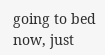going to bed now, just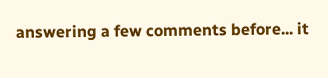answering a few comments before... it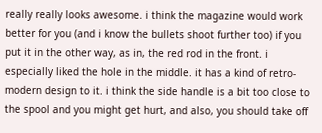really really looks awesome. i think the magazine would work better for you (and i know the bullets shoot further too) if you put it in the other way, as in, the red rod in the front. i especially liked the hole in the middle. it has a kind of retro-modern design to it. i think the side handle is a bit too close to the spool and you might get hurt, and also, you should take off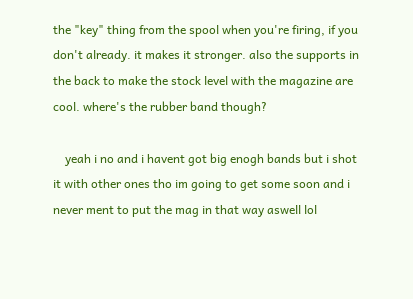the "key" thing from the spool when you're firing, if you don't already. it makes it stronger. also the supports in the back to make the stock level with the magazine are cool. where's the rubber band though?

    yeah i no and i havent got big enogh bands but i shot it with other ones tho im going to get some soon and i never ment to put the mag in that way aswell lol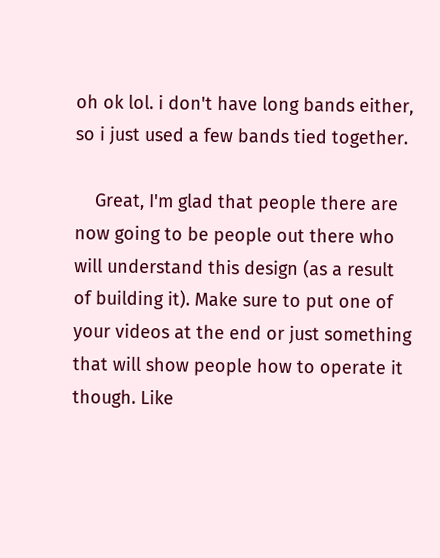oh ok lol. i don't have long bands either, so i just used a few bands tied together.

    Great, I'm glad that people there are now going to be people out there who will understand this design (as a result of building it). Make sure to put one of your videos at the end or just something that will show people how to operate it though. Like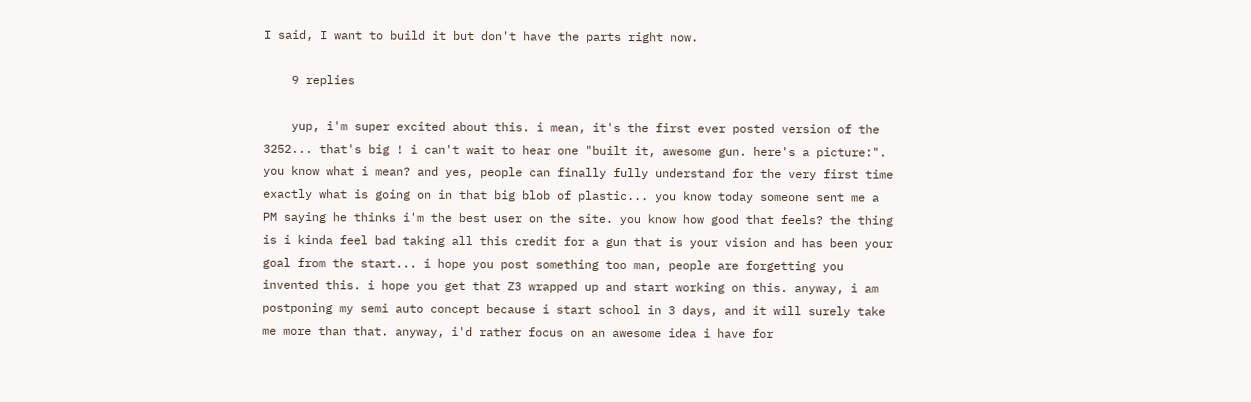I said, I want to build it but don't have the parts right now.

    9 replies

    yup, i'm super excited about this. i mean, it's the first ever posted version of the 3252... that's big ! i can't wait to hear one "built it, awesome gun. here's a picture:". you know what i mean? and yes, people can finally fully understand for the very first time exactly what is going on in that big blob of plastic... you know today someone sent me a PM saying he thinks i'm the best user on the site. you know how good that feels? the thing is i kinda feel bad taking all this credit for a gun that is your vision and has been your goal from the start... i hope you post something too man, people are forgetting you invented this. i hope you get that Z3 wrapped up and start working on this. anyway, i am postponing my semi auto concept because i start school in 3 days, and it will surely take me more than that. anyway, i'd rather focus on an awesome idea i have for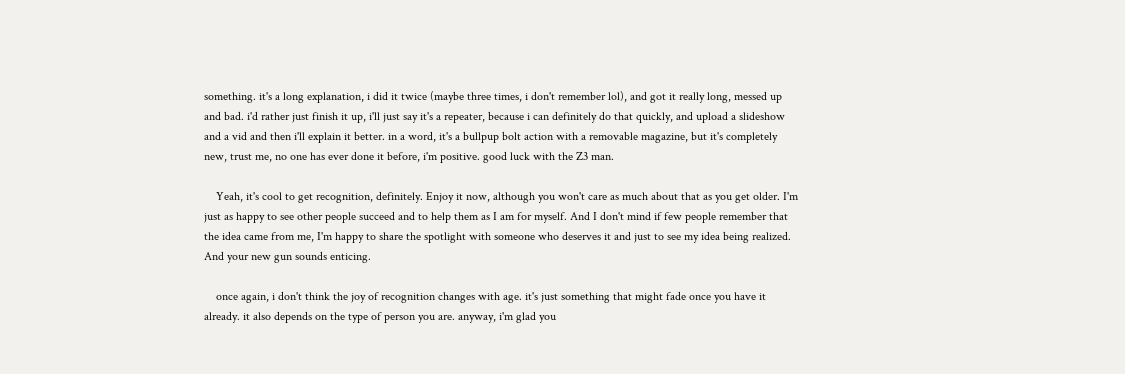something. it's a long explanation, i did it twice (maybe three times, i don't remember lol), and got it really long, messed up and bad. i'd rather just finish it up, i'll just say it's a repeater, because i can definitely do that quickly, and upload a slideshow and a vid and then i'll explain it better. in a word, it's a bullpup bolt action with a removable magazine, but it's completely new, trust me, no one has ever done it before, i'm positive. good luck with the Z3 man.

    Yeah, it's cool to get recognition, definitely. Enjoy it now, although you won't care as much about that as you get older. I'm just as happy to see other people succeed and to help them as I am for myself. And I don't mind if few people remember that the idea came from me, I'm happy to share the spotlight with someone who deserves it and just to see my idea being realized. And your new gun sounds enticing.

    once again, i don't think the joy of recognition changes with age. it's just something that might fade once you have it already. it also depends on the type of person you are. anyway, i'm glad you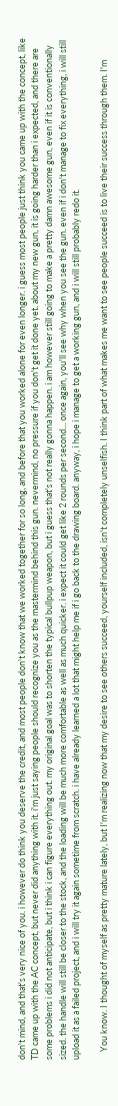don't mind, and that's very nice of you. i however do think you deserve the credit, and most people don't know that we worked together for so long, and before that you worked alone for even longer. i guess most people just think you came up with the concept, like TD came up with the AC concept, but never did anything with it. i'm just saying people should recognize you as the mastermind behind this gun. nevermind, no pressure if you don't get it done yet. about my new gun, it is going harder than i expected, and there are some problems i did not anticipate, but i think i can figure everything out. my original goal was to shorten the typical bullpup weapon, but i guess that's not really gonna happen. i am however still going to make a pretty damn awesome gun, even if it is conventionally sized. the handle will still be closer to the stock, and the loading will be much more comfortable as well as much quicker. i expect it could get like 2 rounds per second... once again, you'll see why when you see the gun. even if i don't manage to fix everything, i will still upload it as a failed project, and i will try it again sometime from scratch. i have already learned a lot that might help me if i go back to the drawing board. anyway, i hope i manage to get a working gun, and i will still probably redo it.

    You know. I thought of myself as pretty mature lately, but I'm realizing now that my desire to see others succeed, yourself included, isn't completely unselfish. I think part of what makes me want to see people succeed is to live their success through them. I'm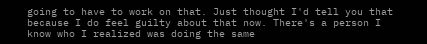going to have to work on that. Just thought I'd tell you that because I do feel guilty about that now. There's a person I know who I realized was doing the same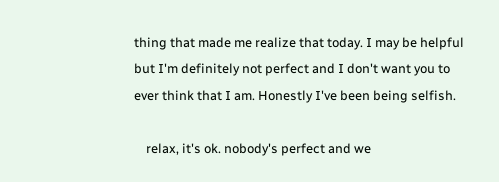thing that made me realize that today. I may be helpful but I'm definitely not perfect and I don't want you to ever think that I am. Honestly I've been being selfish.

    relax, it's ok. nobody's perfect and we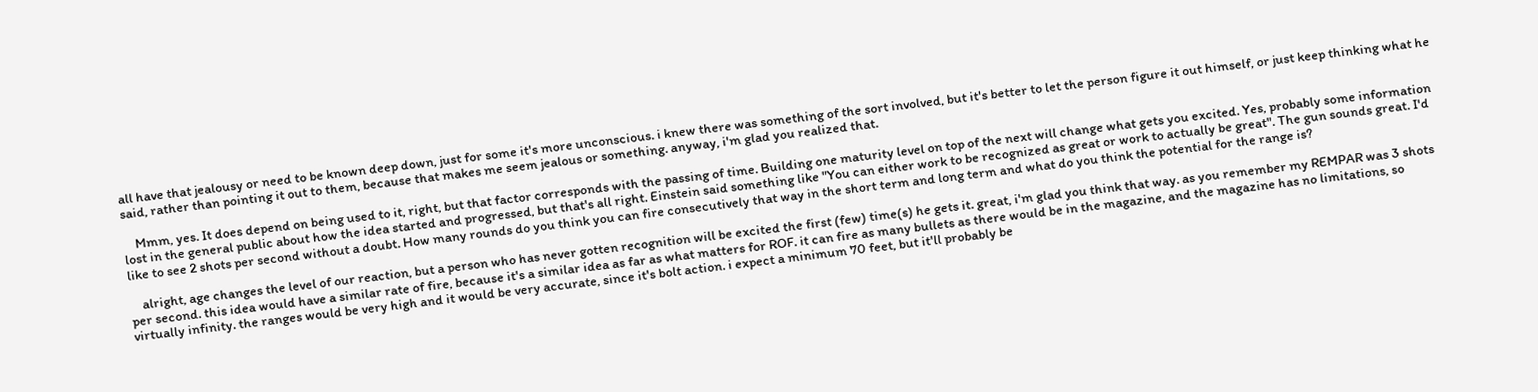all have that jealousy or need to be known deep down, just for some it's more unconscious. i knew there was something of the sort involved, but it's better to let the person figure it out himself, or just keep thinking what he said, rather than pointing it out to them, because that makes me seem jealous or something. anyway, i'm glad you realized that.

    Mmm, yes. It does depend on being used to it, right, but that factor corresponds with the passing of time. Building one maturity level on top of the next will change what gets you excited. Yes, probably some information lost in the general public about how the idea started and progressed, but that's all right. Einstein said something like "You can either work to be recognized as great or work to actually be great". The gun sounds great. I'd like to see 2 shots per second without a doubt. How many rounds do you think you can fire consecutively that way in the short term and long term and what do you think the potential for the range is?

    alright, age changes the level of our reaction, but a person who has never gotten recognition will be excited the first (few) time(s) he gets it. great, i'm glad you think that way. as you remember my REMPAR was 3 shots per second. this idea would have a similar rate of fire, because it's a similar idea as far as what matters for ROF. it can fire as many bullets as there would be in the magazine, and the magazine has no limitations, so virtually infinity. the ranges would be very high and it would be very accurate, since it's bolt action. i expect a minimum 70 feet, but it'll probably be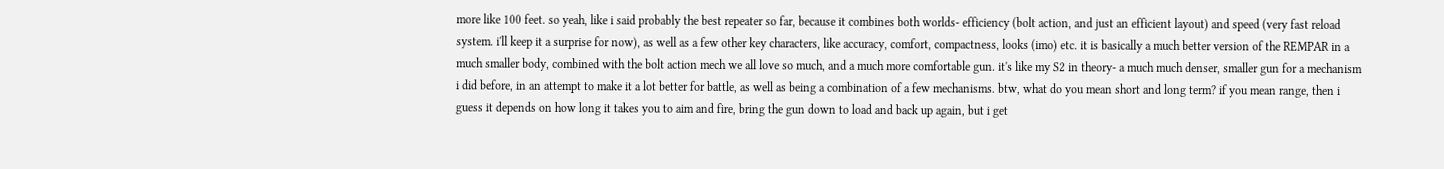more like 100 feet. so yeah, like i said probably the best repeater so far, because it combines both worlds- efficiency (bolt action, and just an efficient layout) and speed (very fast reload system. i'll keep it a surprise for now), as well as a few other key characters, like accuracy, comfort, compactness, looks (imo) etc. it is basically a much better version of the REMPAR in a much smaller body, combined with the bolt action mech we all love so much, and a much more comfortable gun. it's like my S2 in theory- a much much denser, smaller gun for a mechanism i did before, in an attempt to make it a lot better for battle, as well as being a combination of a few mechanisms. btw, what do you mean short and long term? if you mean range, then i guess it depends on how long it takes you to aim and fire, bring the gun down to load and back up again, but i get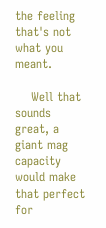the feeling that's not what you meant.

    Well that sounds great, a giant mag capacity would make that perfect for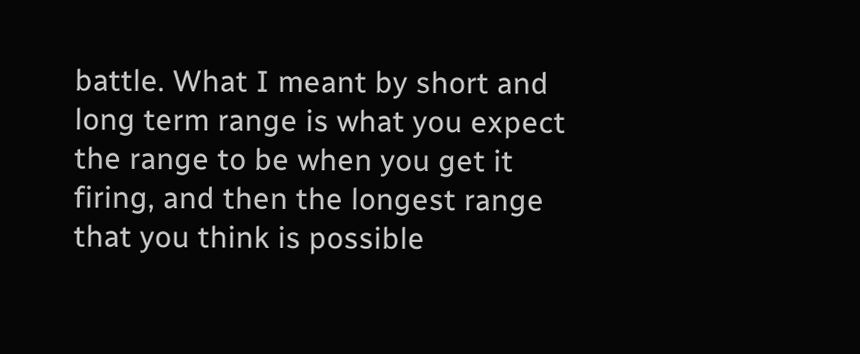battle. What I meant by short and long term range is what you expect the range to be when you get it firing, and then the longest range that you think is possible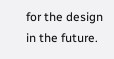for the design in the future.